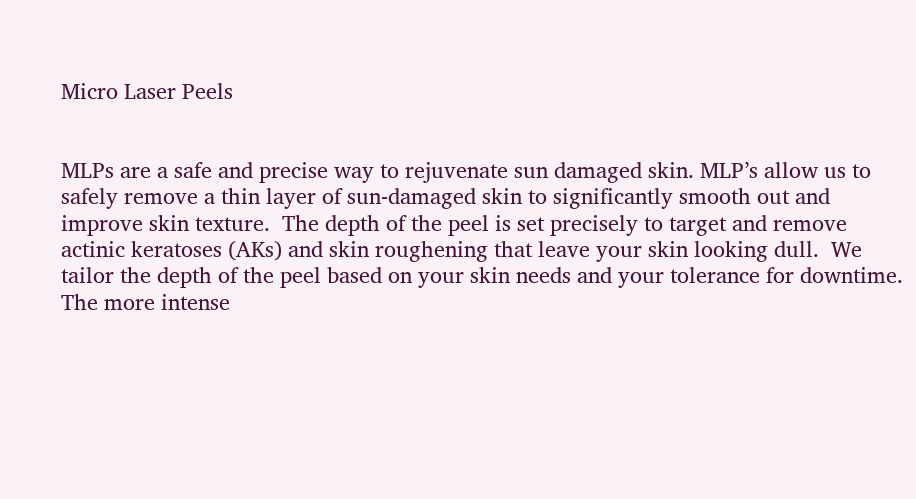Micro Laser Peels


MLPs are a safe and precise way to rejuvenate sun damaged skin. MLP’s allow us to safely remove a thin layer of sun-damaged skin to significantly smooth out and improve skin texture.  The depth of the peel is set precisely to target and remove actinic keratoses (AKs) and skin roughening that leave your skin looking dull.  We tailor the depth of the peel based on your skin needs and your tolerance for downtime.  The more intense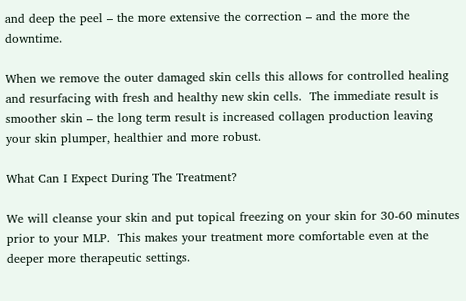and deep the peel – the more extensive the correction – and the more the downtime.

When we remove the outer damaged skin cells this allows for controlled healing and resurfacing with fresh and healthy new skin cells.  The immediate result is smoother skin – the long term result is increased collagen production leaving your skin plumper, healthier and more robust.

What Can I Expect During The Treatment?

We will cleanse your skin and put topical freezing on your skin for 30-60 minutes prior to your MLP.  This makes your treatment more comfortable even at the deeper more therapeutic settings.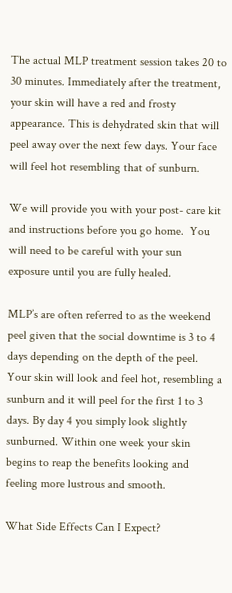The actual MLP treatment session takes 20 to 30 minutes. Immediately after the treatment, your skin will have a red and frosty appearance. This is dehydrated skin that will peel away over the next few days. Your face will feel hot resembling that of sunburn.

We will provide you with your post- care kit and instructions before you go home.  You will need to be careful with your sun exposure until you are fully healed.

MLP’s are often referred to as the weekend peel given that the social downtime is 3 to 4 days depending on the depth of the peel. Your skin will look and feel hot, resembling a sunburn and it will peel for the first 1 to 3 days. By day 4 you simply look slightly sunburned. Within one week your skin begins to reap the benefits looking and feeling more lustrous and smooth.

What Side Effects Can I Expect?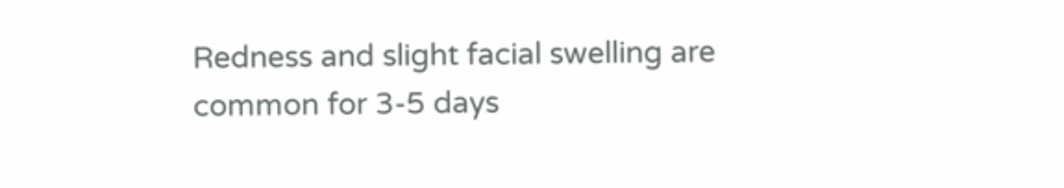Redness and slight facial swelling are common for 3-5 days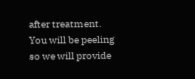after treatment.  You will be peeling so we will provide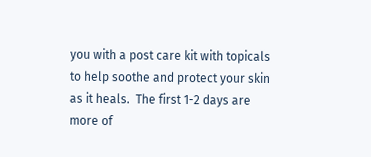you with a post care kit with topicals to help soothe and protect your skin as it heals.  The first 1-2 days are more of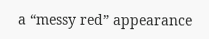a “messy red” appearance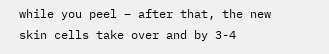while you peel – after that, the new skin cells take over and by 3-4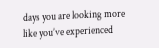days you are looking more like you’ve experienced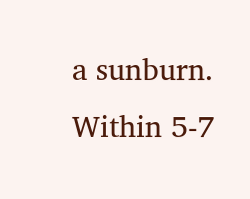a sunburn.  Within 5-7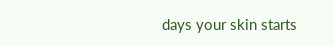days your skin starts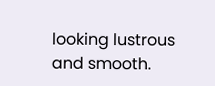looking lustrous and smooth.